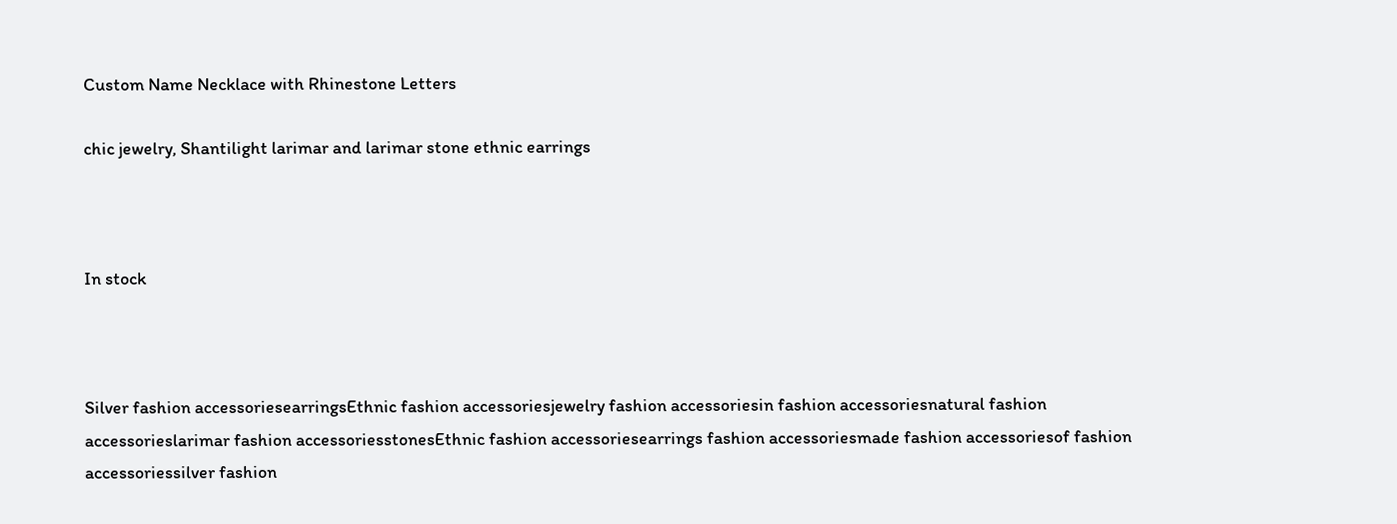Custom Name Necklace with Rhinestone Letters

chic jewelry, Shantilight larimar and larimar stone ethnic earrings



In stock



Silver fashion accessoriesearringsEthnic fashion accessoriesjewelry fashion accessoriesin fashion accessoriesnatural fashion accessorieslarimar fashion accessoriesstonesEthnic fashion accessoriesearrings fashion accessoriesmade fashion accessoriesof fashion accessoriessilver fashion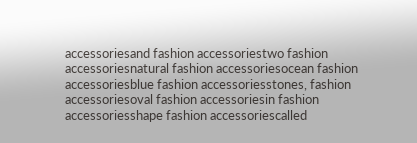accessoriesand fashion accessoriestwo fashion accessoriesnatural fashion accessoriesocean fashion accessoriesblue fashion accessoriesstones, fashion accessoriesoval fashion accessoriesin fashion accessoriesshape fashion accessoriescalled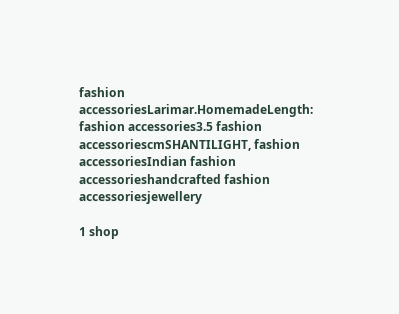fashion accessoriesLarimar.HomemadeLength: fashion accessories3.5 fashion accessoriescmSHANTILIGHT, fashion accessoriesIndian fashion accessorieshandcrafted fashion accessoriesjewellery

1 shop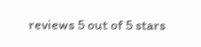reviews 5 out of 5 stars